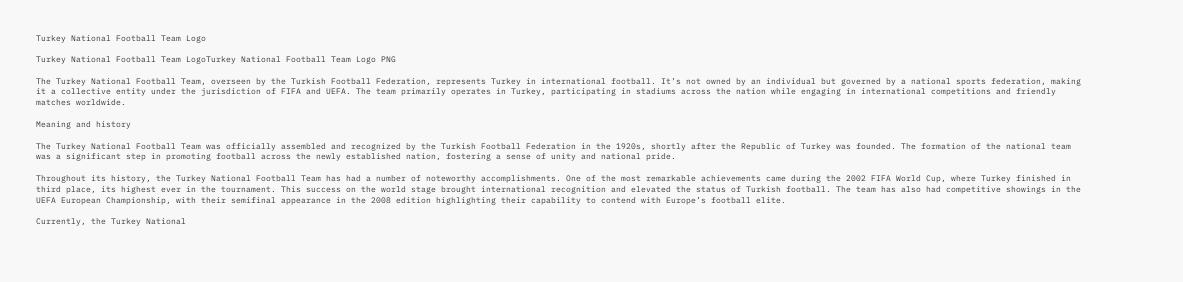Turkey National Football Team Logo

Turkey National Football Team LogoTurkey National Football Team Logo PNG

The Turkey National Football Team, overseen by the Turkish Football Federation, represents Turkey in international football. It’s not owned by an individual but governed by a national sports federation, making it a collective entity under the jurisdiction of FIFA and UEFA. The team primarily operates in Turkey, participating in stadiums across the nation while engaging in international competitions and friendly matches worldwide.

Meaning and history

The Turkey National Football Team was officially assembled and recognized by the Turkish Football Federation in the 1920s, shortly after the Republic of Turkey was founded. The formation of the national team was a significant step in promoting football across the newly established nation, fostering a sense of unity and national pride.

Throughout its history, the Turkey National Football Team has had a number of noteworthy accomplishments. One of the most remarkable achievements came during the 2002 FIFA World Cup, where Turkey finished in third place, its highest ever in the tournament. This success on the world stage brought international recognition and elevated the status of Turkish football. The team has also had competitive showings in the UEFA European Championship, with their semifinal appearance in the 2008 edition highlighting their capability to contend with Europe’s football elite.

Currently, the Turkey National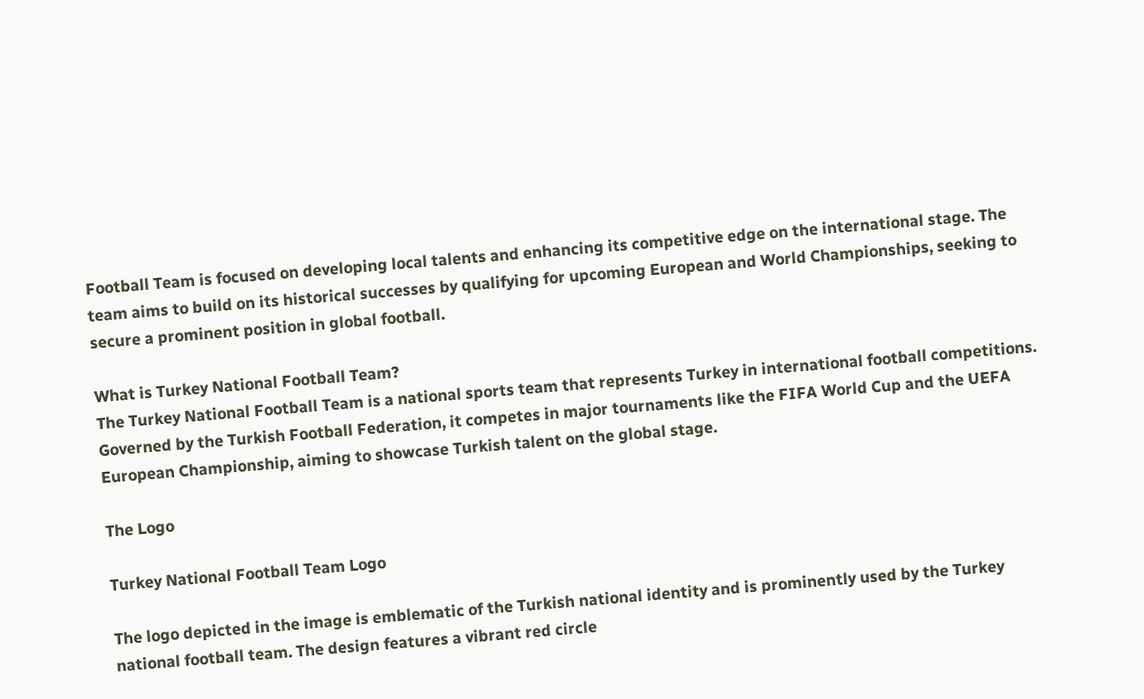Football Team is focused on developing local talents and enhancing its competitive edge on the international stage. The team aims to build on its historical successes by qualifying for upcoming European and World Championships, seeking to secure a prominent position in global football.

What is Turkey National Football Team?
The Turkey National Football Team is a national sports team that represents Turkey in international football competitions. Governed by the Turkish Football Federation, it competes in major tournaments like the FIFA World Cup and the UEFA European Championship, aiming to showcase Turkish talent on the global stage.

The Logo

Turkey National Football Team Logo

The logo depicted in the image is emblematic of the Turkish national identity and is prominently used by the Turkey national football team. The design features a vibrant red circle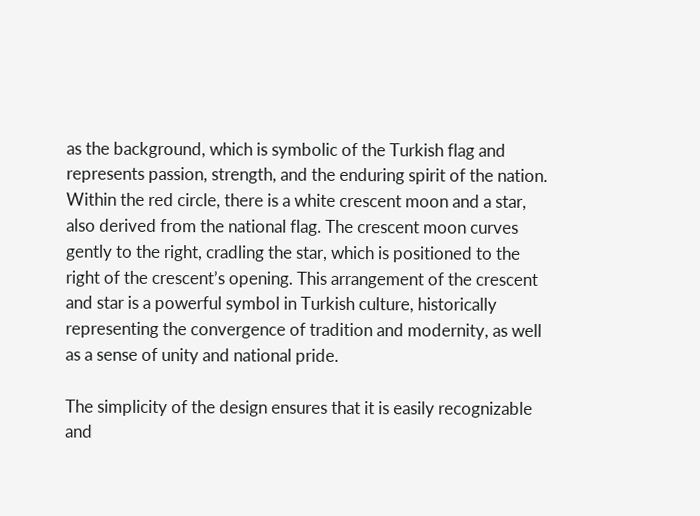as the background, which is symbolic of the Turkish flag and represents passion, strength, and the enduring spirit of the nation. Within the red circle, there is a white crescent moon and a star, also derived from the national flag. The crescent moon curves gently to the right, cradling the star, which is positioned to the right of the crescent’s opening. This arrangement of the crescent and star is a powerful symbol in Turkish culture, historically representing the convergence of tradition and modernity, as well as a sense of unity and national pride.

The simplicity of the design ensures that it is easily recognizable and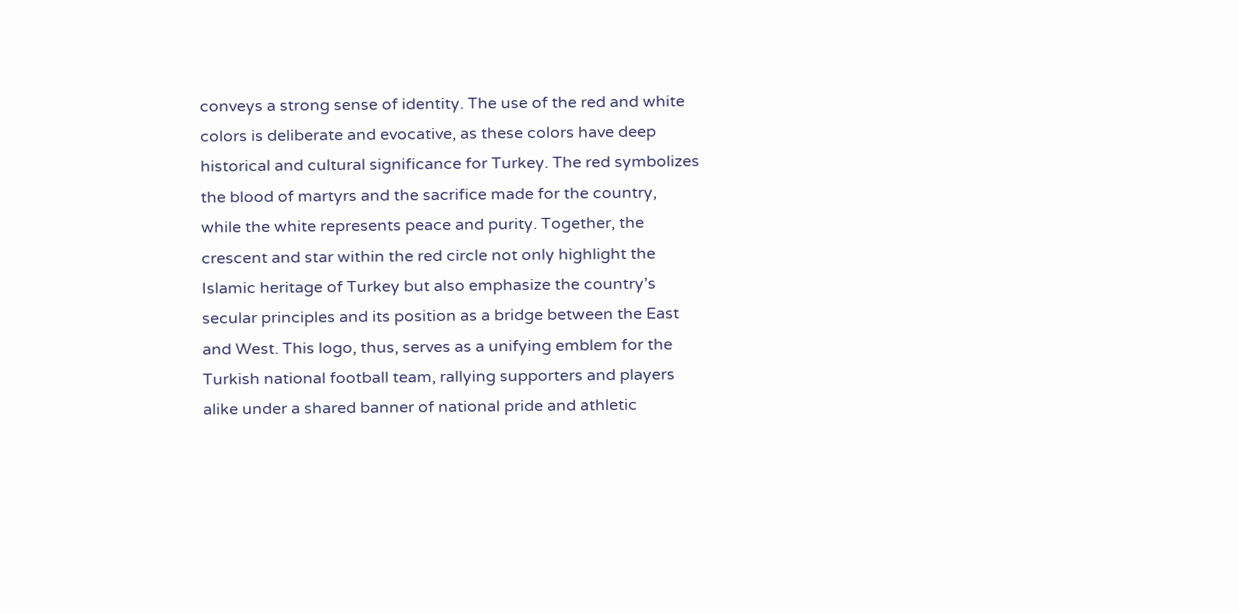conveys a strong sense of identity. The use of the red and white colors is deliberate and evocative, as these colors have deep historical and cultural significance for Turkey. The red symbolizes the blood of martyrs and the sacrifice made for the country, while the white represents peace and purity. Together, the crescent and star within the red circle not only highlight the Islamic heritage of Turkey but also emphasize the country’s secular principles and its position as a bridge between the East and West. This logo, thus, serves as a unifying emblem for the Turkish national football team, rallying supporters and players alike under a shared banner of national pride and athletic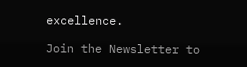excellence.

Join the Newsletter to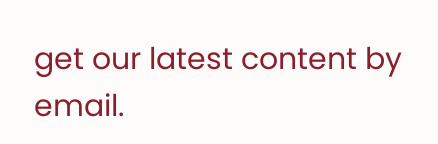get our latest content by email.